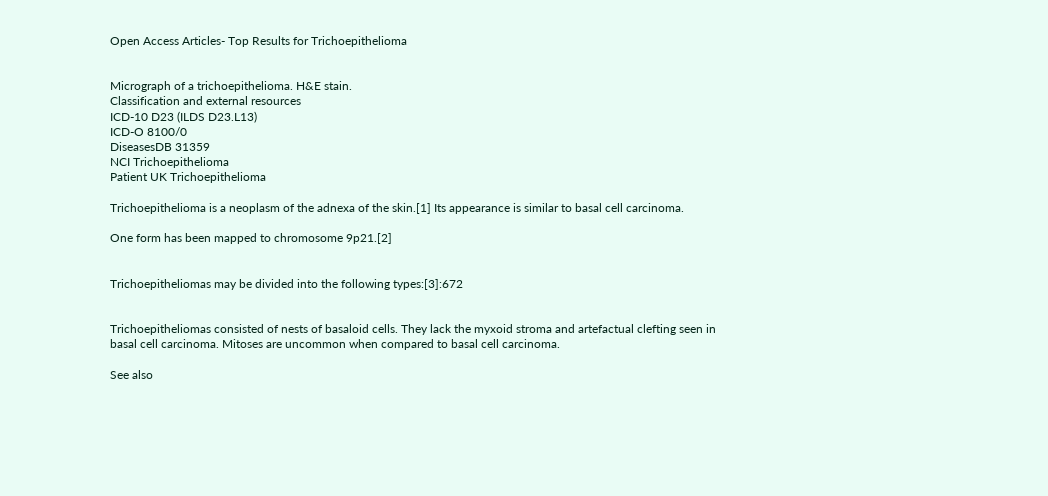Open Access Articles- Top Results for Trichoepithelioma


Micrograph of a trichoepithelioma. H&E stain.
Classification and external resources
ICD-10 D23 (ILDS D23.L13)
ICD-O 8100/0
DiseasesDB 31359
NCI Trichoepithelioma
Patient UK Trichoepithelioma

Trichoepithelioma is a neoplasm of the adnexa of the skin.[1] Its appearance is similar to basal cell carcinoma.

One form has been mapped to chromosome 9p21.[2]


Trichoepitheliomas may be divided into the following types:[3]:672


Trichoepitheliomas consisted of nests of basaloid cells. They lack the myxoid stroma and artefactual clefting seen in basal cell carcinoma. Mitoses are uncommon when compared to basal cell carcinoma.

See also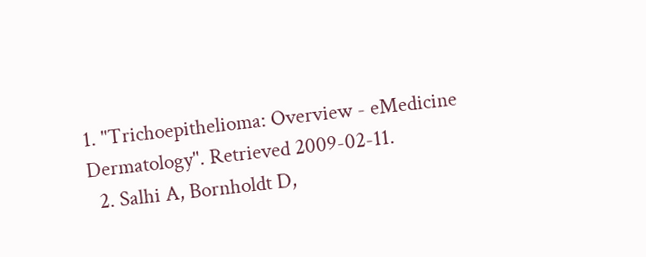1. "Trichoepithelioma: Overview - eMedicine Dermatology". Retrieved 2009-02-11.
  2. Salhi A, Bornholdt D,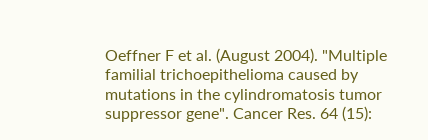Oeffner F et al. (August 2004). "Multiple familial trichoepithelioma caused by mutations in the cylindromatosis tumor suppressor gene". Cancer Res. 64 (15):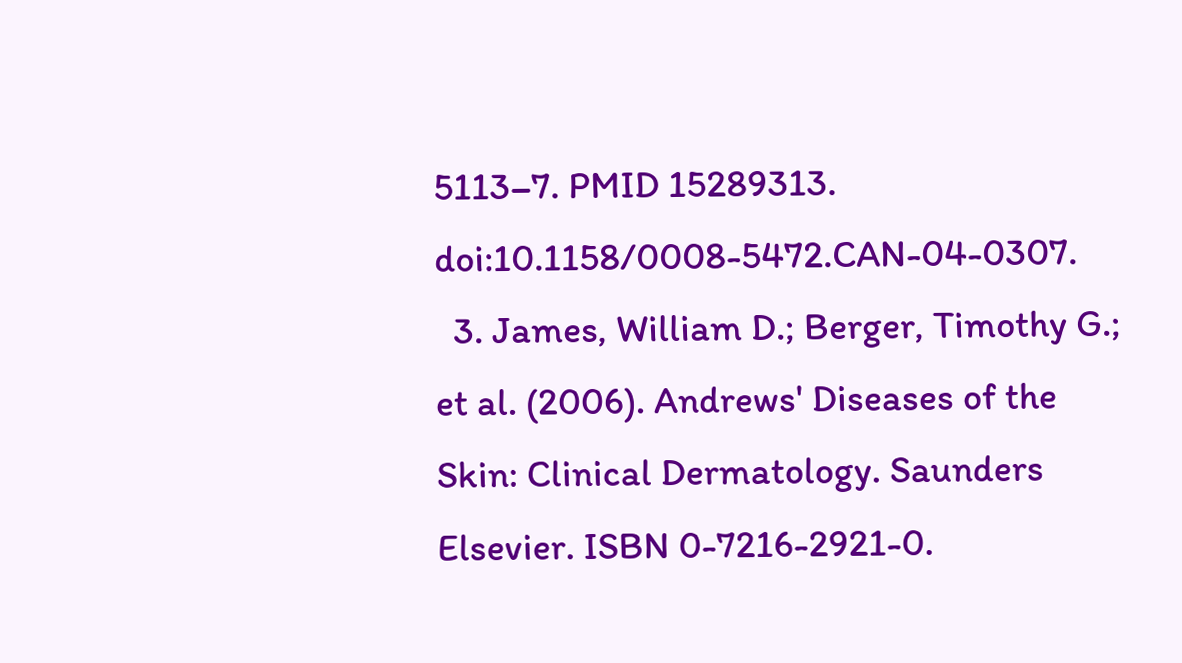5113–7. PMID 15289313. doi:10.1158/0008-5472.CAN-04-0307.
  3. James, William D.; Berger, Timothy G.; et al. (2006). Andrews' Diseases of the Skin: Clinical Dermatology. Saunders Elsevier. ISBN 0-7216-2921-0.